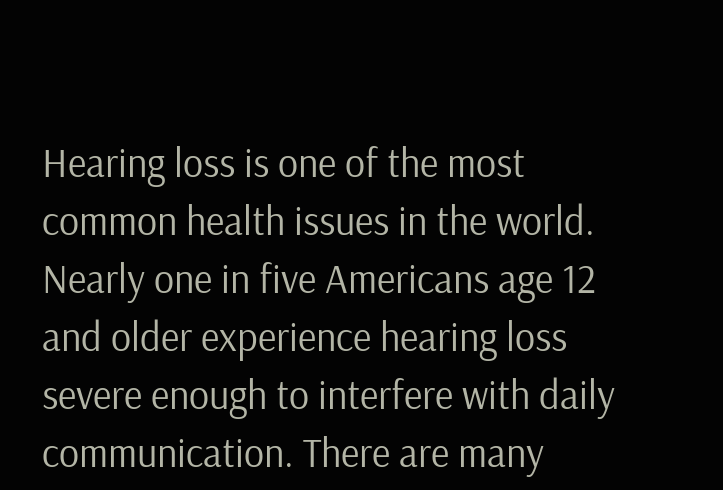Hearing loss is one of the most common health issues in the world. Nearly one in five Americans age 12 and older experience hearing loss severe enough to interfere with daily communication. There are many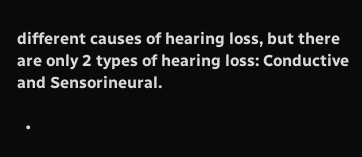different causes of hearing loss, but there are only 2 types of hearing loss: Conductive and Sensorineural.

  •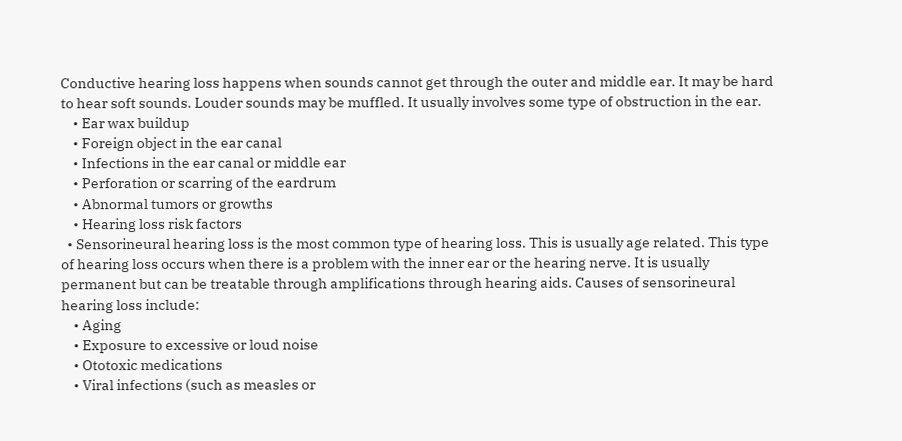Conductive hearing loss happens when sounds cannot get through the outer and middle ear. It may be hard to hear soft sounds. Louder sounds may be muffled. It usually involves some type of obstruction in the ear.
    • Ear wax buildup
    • Foreign object in the ear canal
    • Infections in the ear canal or middle ear
    • Perforation or scarring of the eardrum
    • Abnormal tumors or growths
    • Hearing loss risk factors
  • Sensorineural hearing loss is the most common type of hearing loss. This is usually age related. This type of hearing loss occurs when there is a problem with the inner ear or the hearing nerve. It is usually permanent but can be treatable through amplifications through hearing aids. Causes of sensorineural hearing loss include:
    • Aging
    • Exposure to excessive or loud noise
    • Ototoxic medications
    • Viral infections (such as measles or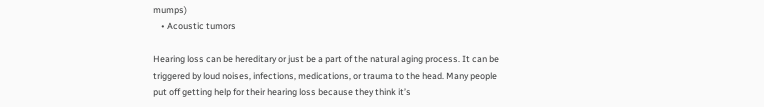mumps)
    • Acoustic tumors

Hearing loss can be hereditary or just be a part of the natural aging process. It can be triggered by loud noises, infections, medications, or trauma to the head. Many people put off getting help for their hearing loss because they think it’s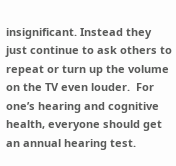insignificant. Instead they just continue to ask others to repeat or turn up the volume on the TV even louder.  For one’s hearing and cognitive health, everyone should get an annual hearing test.